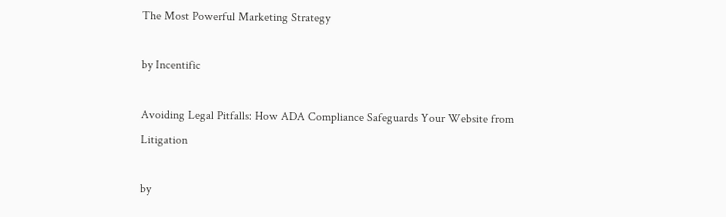The Most Powerful Marketing Strategy

by Incentific

Avoiding Legal Pitfalls: How ADA Compliance Safeguards Your Website from Litigation

by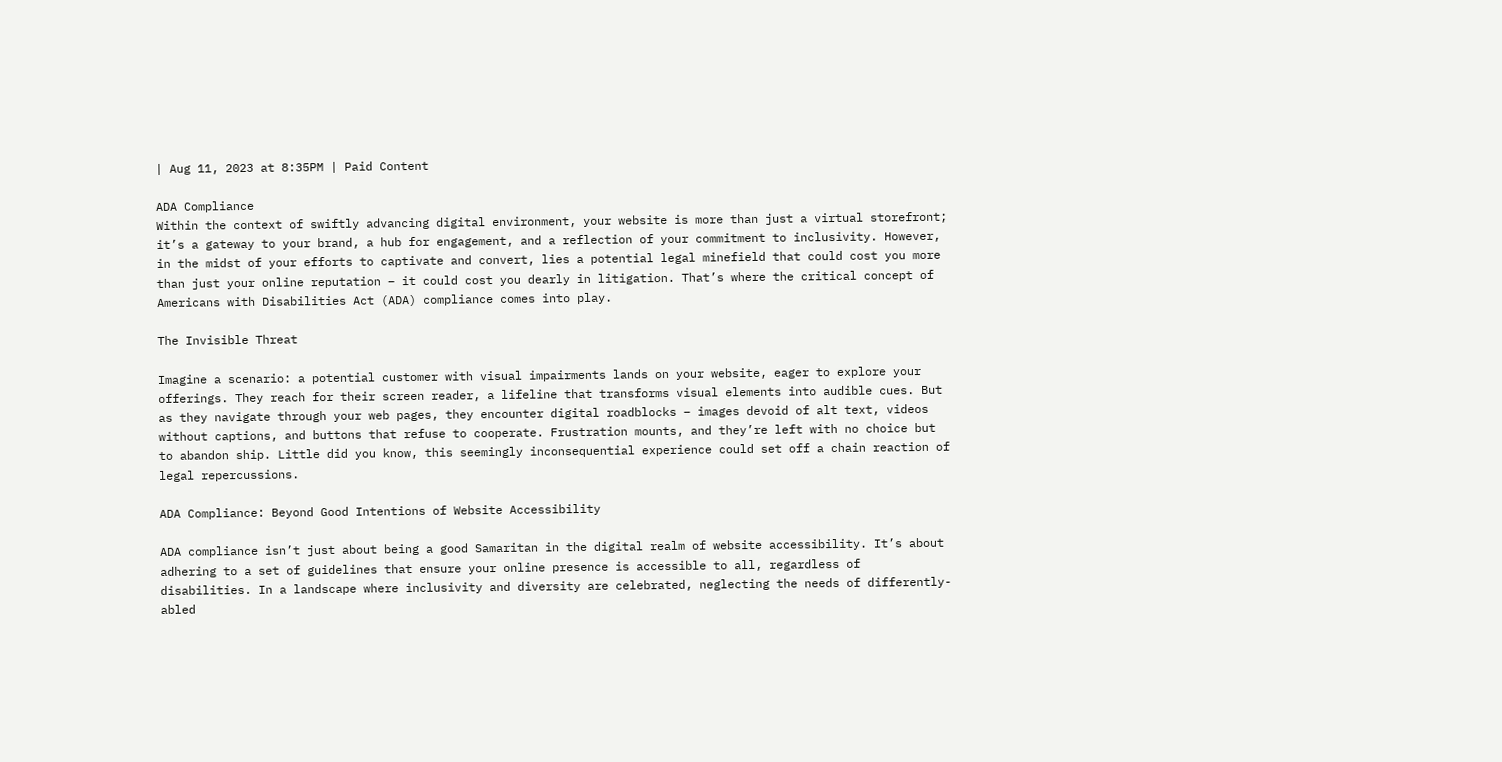| Aug 11, 2023 at 8:35PM | Paid Content

ADA Compliance
Within the context of swiftly advancing digital environment, your website is more than just a virtual storefront; it’s a gateway to your brand, a hub for engagement, and a reflection of your commitment to inclusivity. However, in the midst of your efforts to captivate and convert, lies a potential legal minefield that could cost you more than just your online reputation – it could cost you dearly in litigation. That’s where the critical concept of  Americans with Disabilities Act (ADA) compliance comes into play.

The Invisible Threat

Imagine a scenario: a potential customer with visual impairments lands on your website, eager to explore your offerings. They reach for their screen reader, a lifeline that transforms visual elements into audible cues. But as they navigate through your web pages, they encounter digital roadblocks – images devoid of alt text, videos without captions, and buttons that refuse to cooperate. Frustration mounts, and they’re left with no choice but to abandon ship. Little did you know, this seemingly inconsequential experience could set off a chain reaction of legal repercussions.

ADA Compliance: Beyond Good Intentions of Website Accessibility

ADA compliance isn’t just about being a good Samaritan in the digital realm of website accessibility. It’s about adhering to a set of guidelines that ensure your online presence is accessible to all, regardless of disabilities. In a landscape where inclusivity and diversity are celebrated, neglecting the needs of differently-abled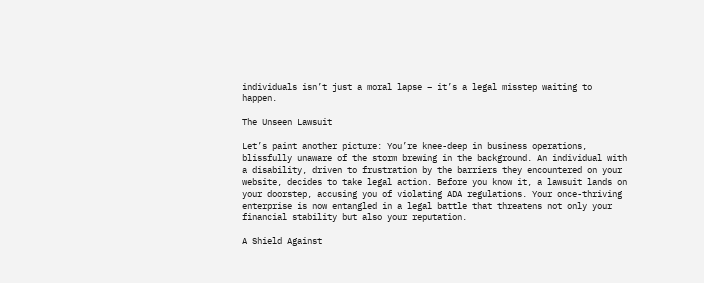individuals isn’t just a moral lapse – it’s a legal misstep waiting to happen.

The Unseen Lawsuit

Let’s paint another picture: You’re knee-deep in business operations, blissfully unaware of the storm brewing in the background. An individual with a disability, driven to frustration by the barriers they encountered on your website, decides to take legal action. Before you know it, a lawsuit lands on your doorstep, accusing you of violating ADA regulations. Your once-thriving enterprise is now entangled in a legal battle that threatens not only your financial stability but also your reputation.

A Shield Against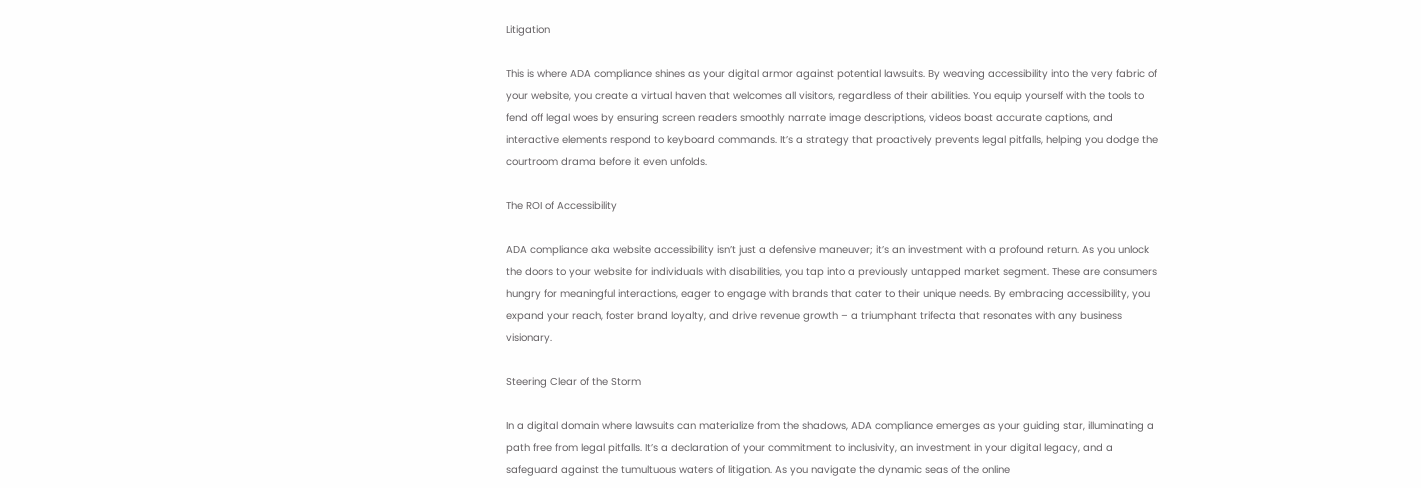Litigation

This is where ADA compliance shines as your digital armor against potential lawsuits. By weaving accessibility into the very fabric of your website, you create a virtual haven that welcomes all visitors, regardless of their abilities. You equip yourself with the tools to fend off legal woes by ensuring screen readers smoothly narrate image descriptions, videos boast accurate captions, and interactive elements respond to keyboard commands. It’s a strategy that proactively prevents legal pitfalls, helping you dodge the courtroom drama before it even unfolds.

The ROI of Accessibility

ADA compliance aka website accessibility isn’t just a defensive maneuver; it’s an investment with a profound return. As you unlock the doors to your website for individuals with disabilities, you tap into a previously untapped market segment. These are consumers hungry for meaningful interactions, eager to engage with brands that cater to their unique needs. By embracing accessibility, you expand your reach, foster brand loyalty, and drive revenue growth – a triumphant trifecta that resonates with any business visionary.

Steering Clear of the Storm

In a digital domain where lawsuits can materialize from the shadows, ADA compliance emerges as your guiding star, illuminating a path free from legal pitfalls. It’s a declaration of your commitment to inclusivity, an investment in your digital legacy, and a safeguard against the tumultuous waters of litigation. As you navigate the dynamic seas of the online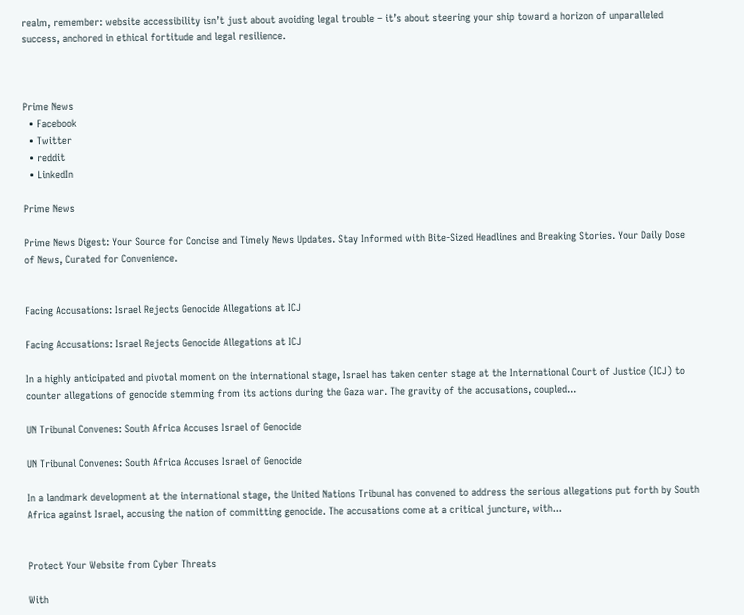realm, remember: website accessibility isn’t just about avoiding legal trouble – it’s about steering your ship toward a horizon of unparalleled success, anchored in ethical fortitude and legal resilience.



Prime News
  • Facebook
  • Twitter
  • reddit
  • LinkedIn

Prime News

Prime News Digest: Your Source for Concise and Timely News Updates. Stay Informed with Bite-Sized Headlines and Breaking Stories. Your Daily Dose of News, Curated for Convenience.


Facing Accusations: Israel Rejects Genocide Allegations at ICJ

Facing Accusations: Israel Rejects Genocide Allegations at ICJ

In a highly anticipated and pivotal moment on the international stage, Israel has taken center stage at the International Court of Justice (ICJ) to counter allegations of genocide stemming from its actions during the Gaza war. The gravity of the accusations, coupled...

UN Tribunal Convenes: South Africa Accuses Israel of Genocide

UN Tribunal Convenes: South Africa Accuses Israel of Genocide

In a landmark development at the international stage, the United Nations Tribunal has convened to address the serious allegations put forth by South Africa against Israel, accusing the nation of committing genocide. The accusations come at a critical juncture, with...


Protect Your Website from Cyber Threats

With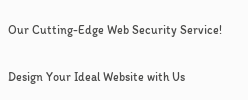Our Cutting-Edge Web Security Service!

Design Your Ideal Website with Us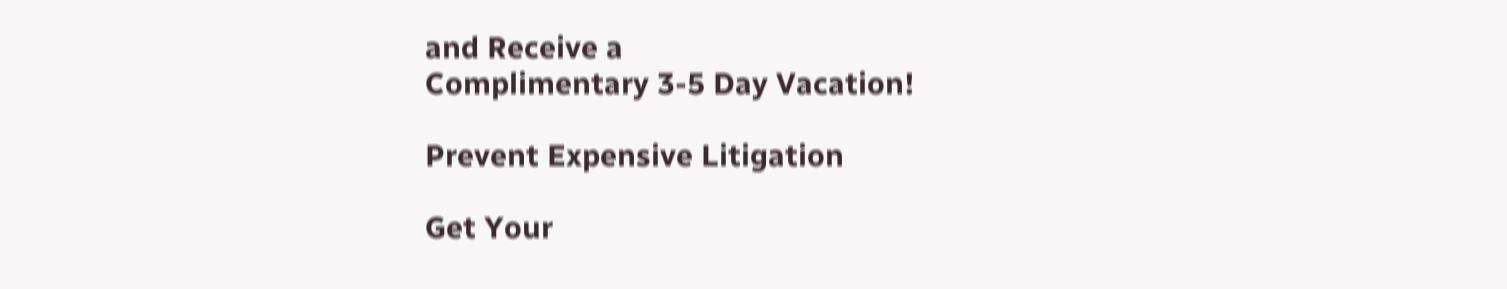and Receive a
Complimentary 3-5 Day Vacation!

Prevent Expensive Litigation

Get Your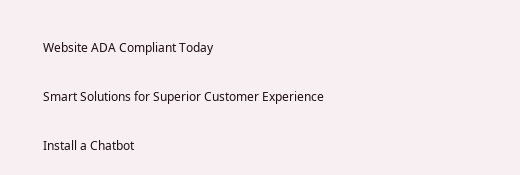Website ADA Compliant Today

Smart Solutions for Superior Customer Experience

Install a Chatbot